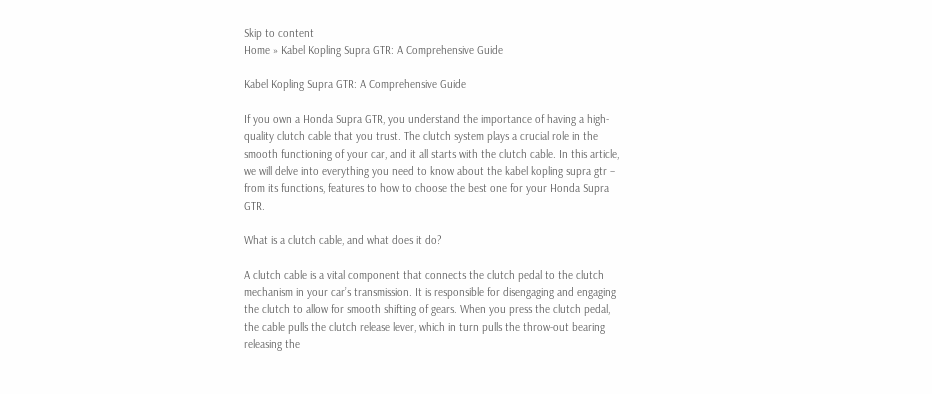Skip to content
Home » Kabel Kopling Supra GTR: A Comprehensive Guide

Kabel Kopling Supra GTR: A Comprehensive Guide

If you own a Honda Supra GTR, you understand the importance of having a high-quality clutch cable that you trust. The clutch system plays a crucial role in the smooth functioning of your car, and it all starts with the clutch cable. In this article, we will delve into everything you need to know about the kabel kopling supra gtr – from its functions, features to how to choose the best one for your Honda Supra GTR.

What is a clutch cable, and what does it do?

A clutch cable is a vital component that connects the clutch pedal to the clutch mechanism in your car’s transmission. It is responsible for disengaging and engaging the clutch to allow for smooth shifting of gears. When you press the clutch pedal, the cable pulls the clutch release lever, which in turn pulls the throw-out bearing releasing the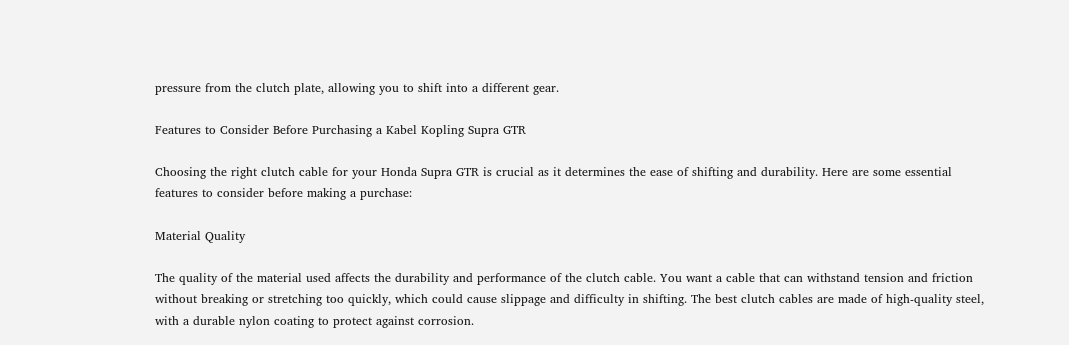pressure from the clutch plate, allowing you to shift into a different gear.

Features to Consider Before Purchasing a Kabel Kopling Supra GTR

Choosing the right clutch cable for your Honda Supra GTR is crucial as it determines the ease of shifting and durability. Here are some essential features to consider before making a purchase:

Material Quality

The quality of the material used affects the durability and performance of the clutch cable. You want a cable that can withstand tension and friction without breaking or stretching too quickly, which could cause slippage and difficulty in shifting. The best clutch cables are made of high-quality steel, with a durable nylon coating to protect against corrosion.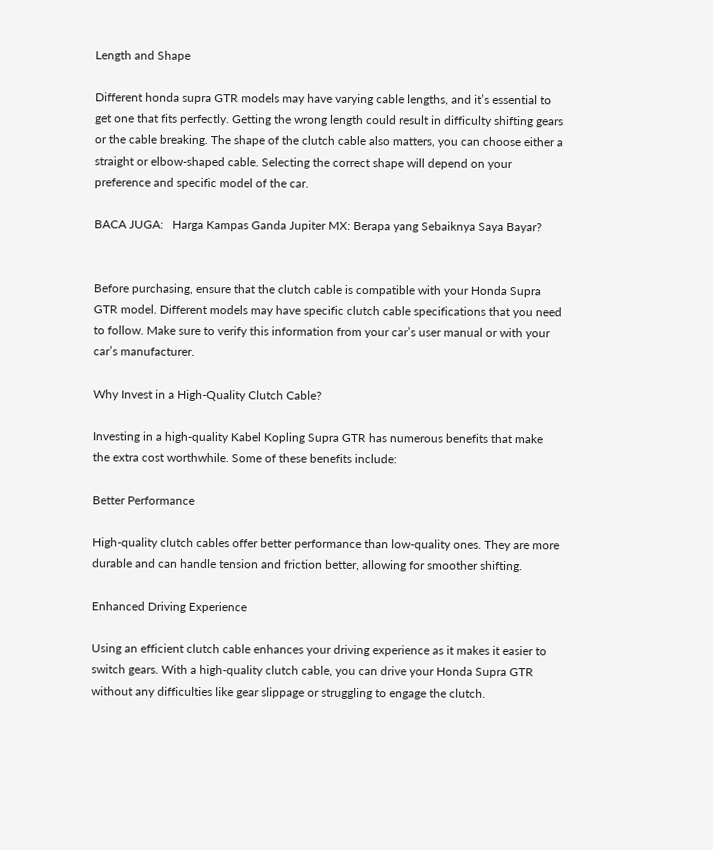Length and Shape

Different honda supra GTR models may have varying cable lengths, and it’s essential to get one that fits perfectly. Getting the wrong length could result in difficulty shifting gears or the cable breaking. The shape of the clutch cable also matters, you can choose either a straight or elbow-shaped cable. Selecting the correct shape will depend on your preference and specific model of the car.

BACA JUGA:   Harga Kampas Ganda Jupiter MX: Berapa yang Sebaiknya Saya Bayar?


Before purchasing, ensure that the clutch cable is compatible with your Honda Supra GTR model. Different models may have specific clutch cable specifications that you need to follow. Make sure to verify this information from your car’s user manual or with your car’s manufacturer.

Why Invest in a High-Quality Clutch Cable?

Investing in a high-quality Kabel Kopling Supra GTR has numerous benefits that make the extra cost worthwhile. Some of these benefits include:

Better Performance

High-quality clutch cables offer better performance than low-quality ones. They are more durable and can handle tension and friction better, allowing for smoother shifting.

Enhanced Driving Experience

Using an efficient clutch cable enhances your driving experience as it makes it easier to switch gears. With a high-quality clutch cable, you can drive your Honda Supra GTR without any difficulties like gear slippage or struggling to engage the clutch.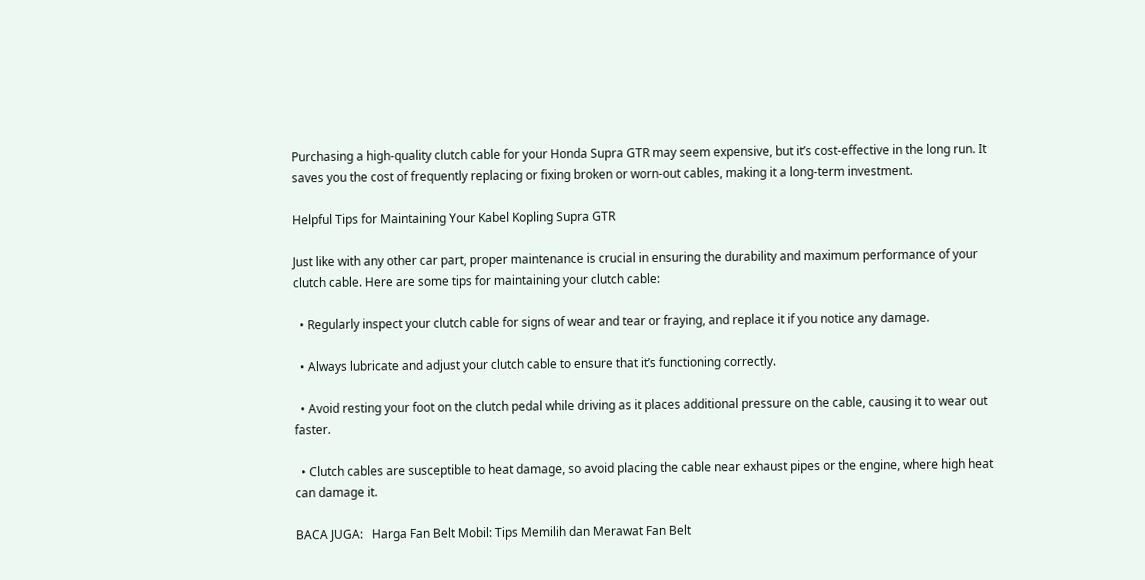Purchasing a high-quality clutch cable for your Honda Supra GTR may seem expensive, but it’s cost-effective in the long run. It saves you the cost of frequently replacing or fixing broken or worn-out cables, making it a long-term investment.

Helpful Tips for Maintaining Your Kabel Kopling Supra GTR

Just like with any other car part, proper maintenance is crucial in ensuring the durability and maximum performance of your clutch cable. Here are some tips for maintaining your clutch cable:

  • Regularly inspect your clutch cable for signs of wear and tear or fraying, and replace it if you notice any damage.

  • Always lubricate and adjust your clutch cable to ensure that it’s functioning correctly.

  • Avoid resting your foot on the clutch pedal while driving as it places additional pressure on the cable, causing it to wear out faster.

  • Clutch cables are susceptible to heat damage, so avoid placing the cable near exhaust pipes or the engine, where high heat can damage it.

BACA JUGA:   Harga Fan Belt Mobil: Tips Memilih dan Merawat Fan Belt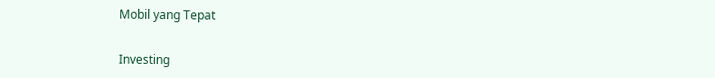Mobil yang Tepat


Investing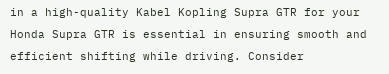in a high-quality Kabel Kopling Supra GTR for your Honda Supra GTR is essential in ensuring smooth and efficient shifting while driving. Consider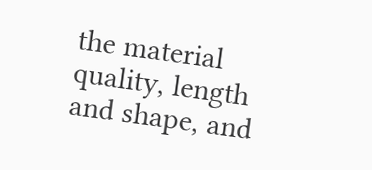the material quality, length and shape, and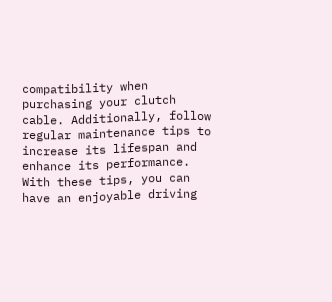compatibility when purchasing your clutch cable. Additionally, follow regular maintenance tips to increase its lifespan and enhance its performance. With these tips, you can have an enjoyable driving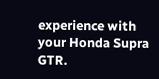experience with your Honda Supra GTR.